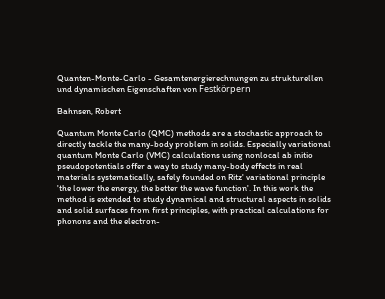Quanten-Monte-Carlo - Gesamtenergierechnungen zu strukturellen und dynamischen Eigenschaften von Festkörpern

Bahnsen, Robert

Quantum Monte Carlo (QMC) methods are a stochastic approach to directly tackle the many-body problem in solids. Especially variational quantum Monte Carlo (VMC) calculations using nonlocal ab initio pseudopotentials offer a way to study many-body effects in real materials systematically, safely founded on Ritz' variational principle 'the lower the energy, the better the wave function'. In this work the method is extended to study dynamical and structural aspects in solids and solid surfaces from first principles, with practical calculations for phonons and the electron-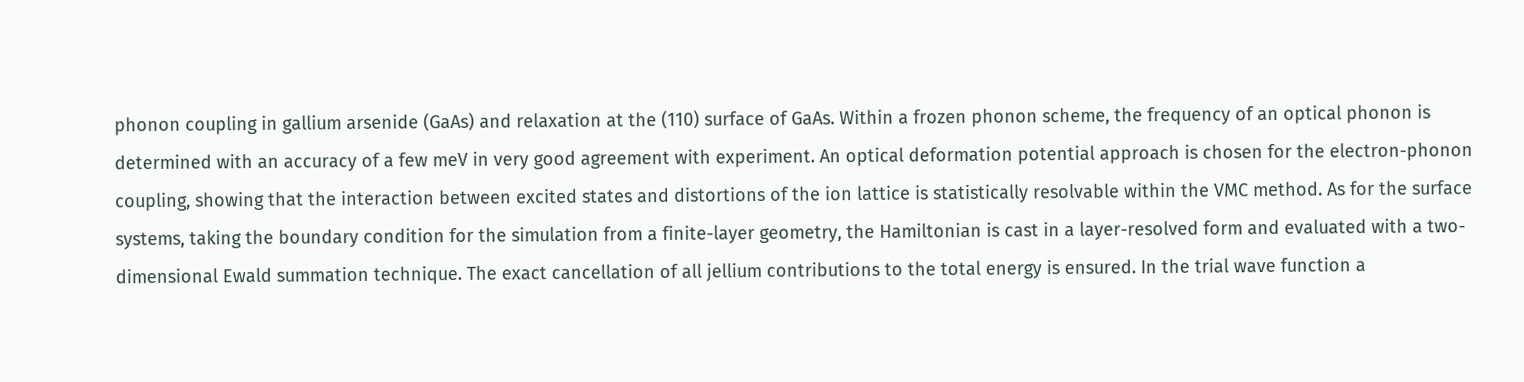phonon coupling in gallium arsenide (GaAs) and relaxation at the (110) surface of GaAs. Within a frozen phonon scheme, the frequency of an optical phonon is determined with an accuracy of a few meV in very good agreement with experiment. An optical deformation potential approach is chosen for the electron-phonon coupling, showing that the interaction between excited states and distortions of the ion lattice is statistically resolvable within the VMC method. As for the surface systems, taking the boundary condition for the simulation from a finite-layer geometry, the Hamiltonian is cast in a layer-resolved form and evaluated with a two-dimensional Ewald summation technique. The exact cancellation of all jellium contributions to the total energy is ensured. In the trial wave function a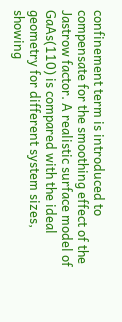confinement term is introduced to compensate for the smoothing effect of the Jastrow factor. A realistic surface model of GaAs(110) is compared with the ideal geometry for different system sizes, showing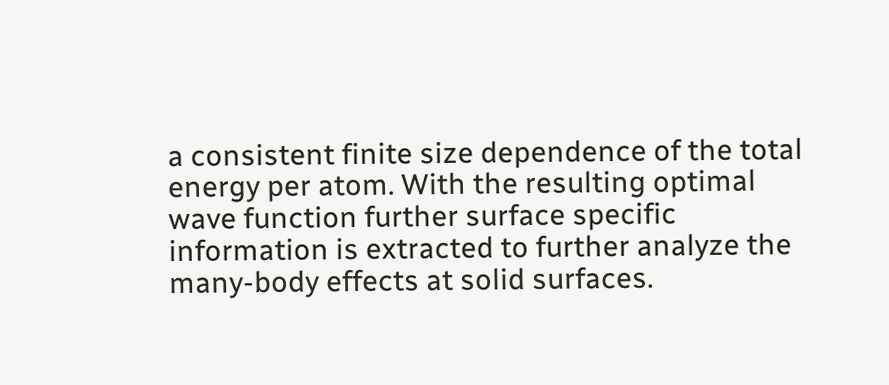a consistent finite size dependence of the total energy per atom. With the resulting optimal wave function further surface specific information is extracted to further analyze the many-body effects at solid surfaces.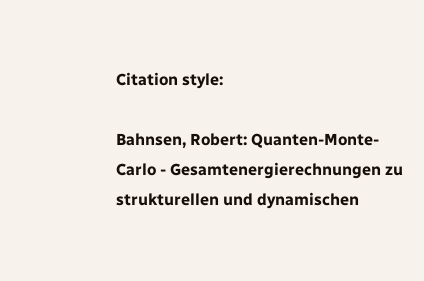Citation style:

Bahnsen, Robert: Quanten-Monte-Carlo - Gesamtenergierechnungen zu strukturellen und dynamischen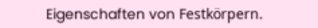Eigenschaften von Festkörpern.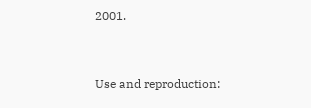2001.


Use and reproduction: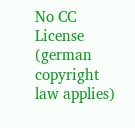No CC License (german copyright law applies)